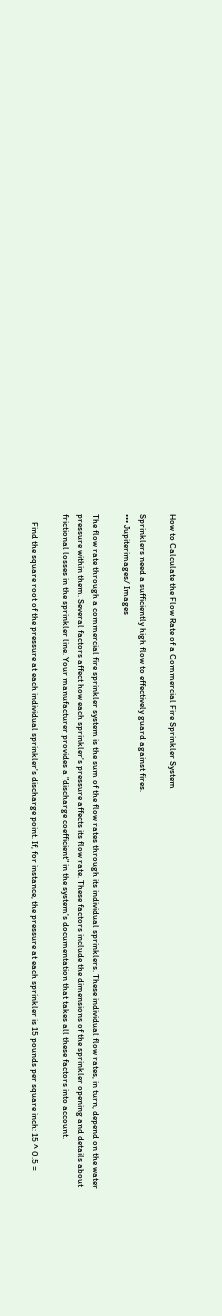How to Calculate the Flow Rate of a Commercial Fire Sprinkler System

Sprinklers need a sufficiently high flow to effectively guard against fires.
••• Jupiterimages/ Images

The flow rate through a commercial fire sprinkler system is the sum of the flow rates through its individual sprinklers. These individual flow rates, in turn, depend on the water pressure within them. Several factors affect how each sprinkler's pressure affects its flow rate. These factors include the dimensions of the sprinkler opening and details about frictional losses in the sprinkler line. Your manufacturer provides a "discharge coefficient" in the system's documentation that takes all these factors into account.

    Find the square root of the pressure at each individual sprinkler's discharge point. If, for instance, the pressure at each sprinkler is 15 pounds per square inch: 15 ^ 0.5 =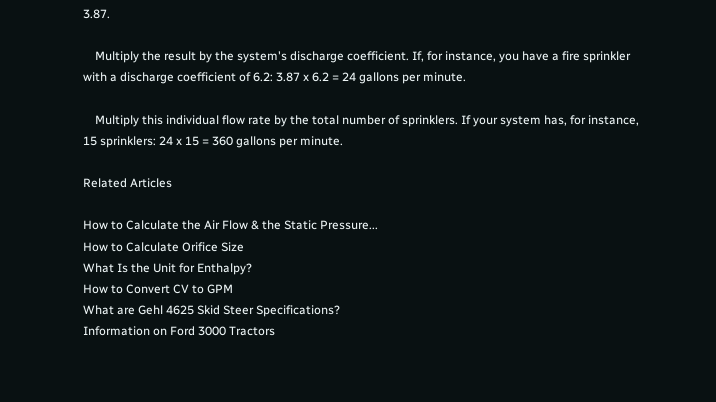3.87.

    Multiply the result by the system's discharge coefficient. If, for instance, you have a fire sprinkler with a discharge coefficient of 6.2: 3.87 x 6.2 = 24 gallons per minute.

    Multiply this individual flow rate by the total number of sprinklers. If your system has, for instance, 15 sprinklers: 24 x 15 = 360 gallons per minute.

Related Articles

How to Calculate the Air Flow & the Static Pressure...
How to Calculate Orifice Size
What Is the Unit for Enthalpy?
How to Convert CV to GPM
What are Gehl 4625 Skid Steer Specifications?
Information on Ford 3000 Tractors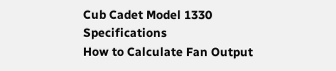Cub Cadet Model 1330 Specifications
How to Calculate Fan Output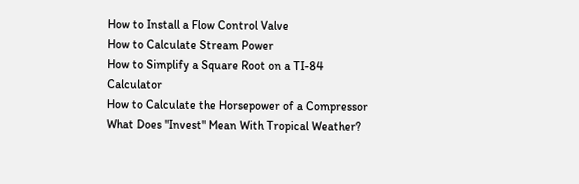How to Install a Flow Control Valve
How to Calculate Stream Power
How to Simplify a Square Root on a TI-84 Calculator
How to Calculate the Horsepower of a Compressor
What Does "Invest" Mean With Tropical Weather?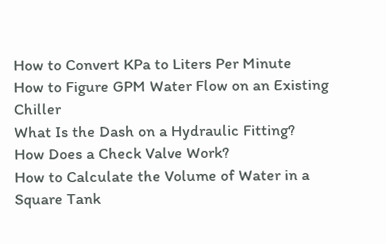How to Convert KPa to Liters Per Minute
How to Figure GPM Water Flow on an Existing Chiller
What Is the Dash on a Hydraulic Fitting?
How Does a Check Valve Work?
How to Calculate the Volume of Water in a Square Tank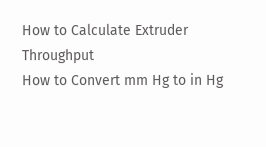How to Calculate Extruder Throughput
How to Convert mm Hg to in Hg